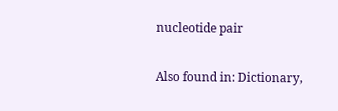nucleotide pair

Also found in: Dictionary,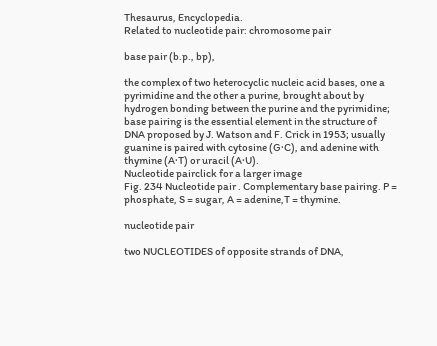Thesaurus, Encyclopedia.
Related to nucleotide pair: chromosome pair

base pair (b.p., bp),

the complex of two heterocyclic nucleic acid bases, one a pyrimidine and the other a purine, brought about by hydrogen bonding between the purine and the pyrimidine; base pairing is the essential element in the structure of DNA proposed by J. Watson and F. Crick in 1953; usually guanine is paired with cytosine (G·C), and adenine with thymine (A·T) or uracil (A·U).
Nucleotide pairclick for a larger image
Fig. 234 Nucleotide pair . Complementary base pairing. P = phosphate, S = sugar, A = adenine,T = thymine.

nucleotide pair

two NUCLEOTIDES of opposite strands of DNA,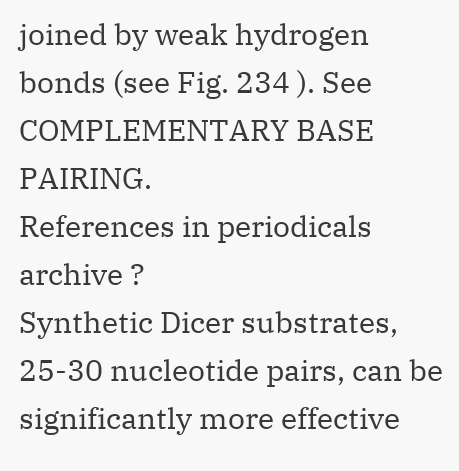joined by weak hydrogen bonds (see Fig. 234 ). See COMPLEMENTARY BASE PAIRING.
References in periodicals archive ?
Synthetic Dicer substrates, 25-30 nucleotide pairs, can be significantly more effective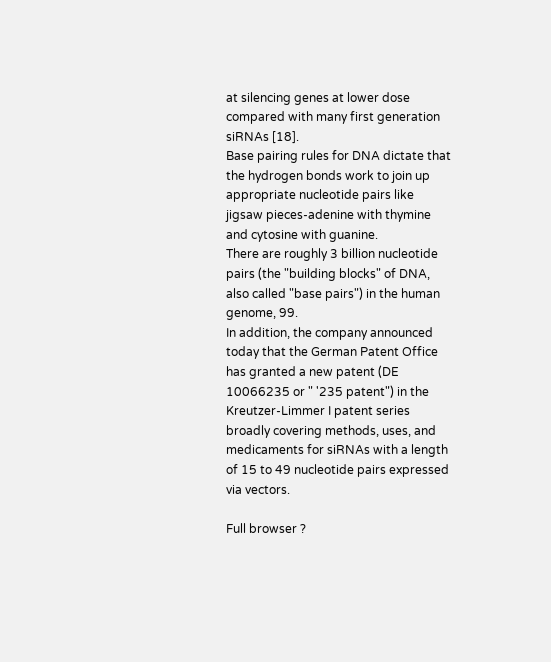at silencing genes at lower dose compared with many first generation siRNAs [18].
Base pairing rules for DNA dictate that the hydrogen bonds work to join up appropriate nucleotide pairs like jigsaw pieces-adenine with thymine and cytosine with guanine.
There are roughly 3 billion nucleotide pairs (the "building blocks" of DNA, also called "base pairs") in the human genome, 99.
In addition, the company announced today that the German Patent Office has granted a new patent (DE 10066235 or " '235 patent") in the Kreutzer-Limmer I patent series broadly covering methods, uses, and medicaments for siRNAs with a length of 15 to 49 nucleotide pairs expressed via vectors.

Full browser ?